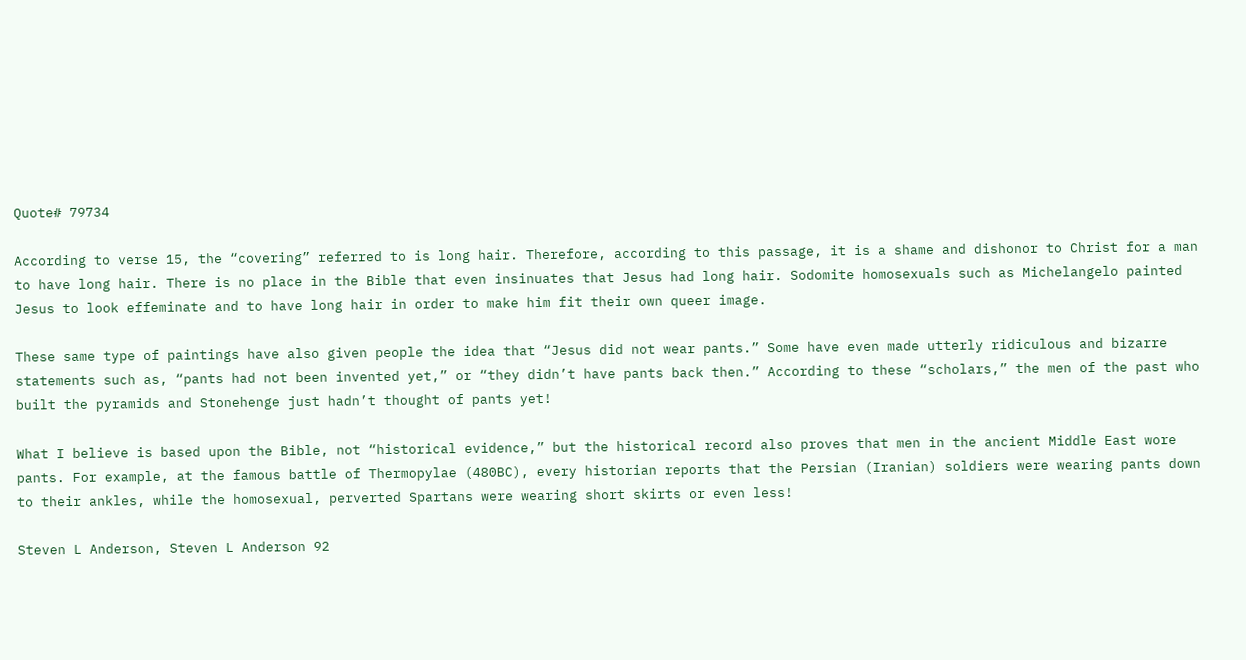Quote# 79734

According to verse 15, the “covering” referred to is long hair. Therefore, according to this passage, it is a shame and dishonor to Christ for a man to have long hair. There is no place in the Bible that even insinuates that Jesus had long hair. Sodomite homosexuals such as Michelangelo painted Jesus to look effeminate and to have long hair in order to make him fit their own queer image.

These same type of paintings have also given people the idea that “Jesus did not wear pants.” Some have even made utterly ridiculous and bizarre statements such as, “pants had not been invented yet,” or “they didn’t have pants back then.” According to these “scholars,” the men of the past who built the pyramids and Stonehenge just hadn’t thought of pants yet!

What I believe is based upon the Bible, not “historical evidence,” but the historical record also proves that men in the ancient Middle East wore pants. For example, at the famous battle of Thermopylae (480BC), every historian reports that the Persian (Iranian) soldiers were wearing pants down to their ankles, while the homosexual, perverted Spartans were wearing short skirts or even less!

Steven L Anderson, Steven L Anderson 92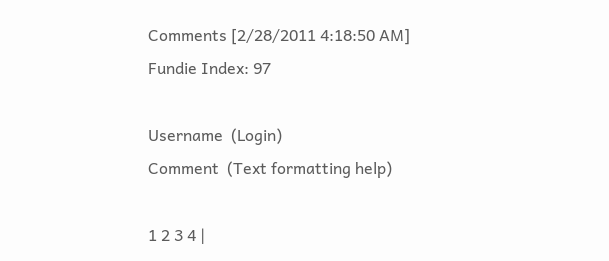Comments [2/28/2011 4:18:50 AM]
Fundie Index: 97

Username  (Login)
Comment  (Text formatting help)

1 2 3 4 |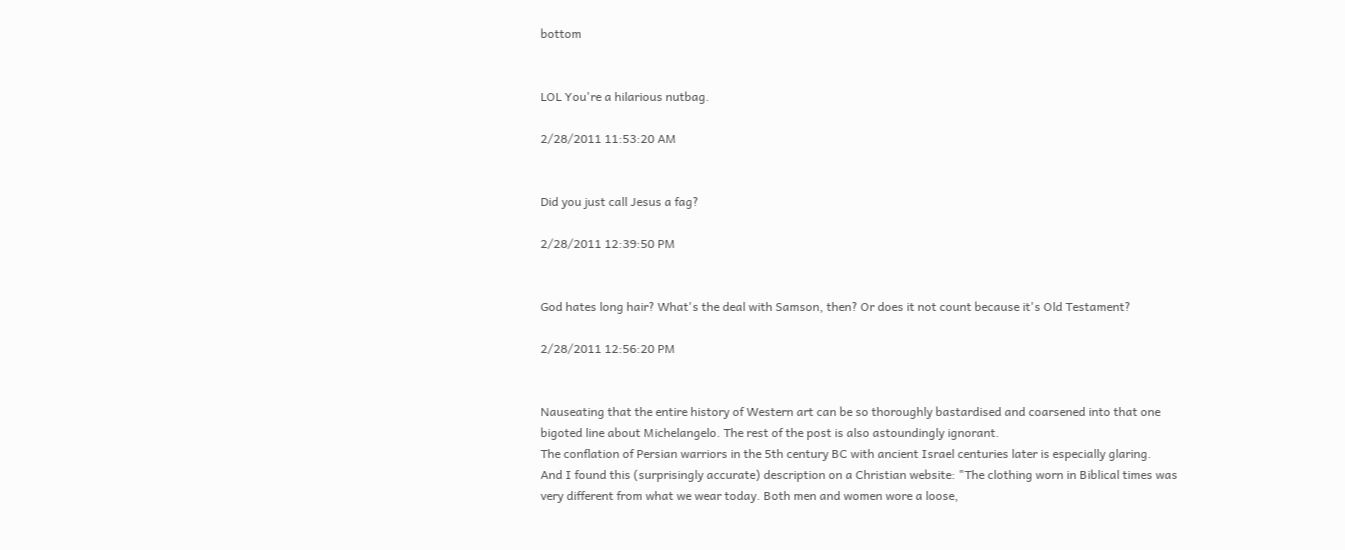bottom


LOL You're a hilarious nutbag.

2/28/2011 11:53:20 AM


Did you just call Jesus a fag?

2/28/2011 12:39:50 PM


God hates long hair? What's the deal with Samson, then? Or does it not count because it's Old Testament?

2/28/2011 12:56:20 PM


Nauseating that the entire history of Western art can be so thoroughly bastardised and coarsened into that one bigoted line about Michelangelo. The rest of the post is also astoundingly ignorant.
The conflation of Persian warriors in the 5th century BC with ancient Israel centuries later is especially glaring.
And I found this (surprisingly accurate) description on a Christian website: "The clothing worn in Biblical times was very different from what we wear today. Both men and women wore a loose,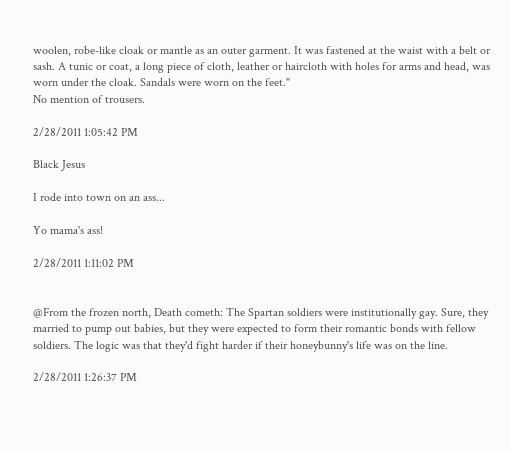woolen, robe-like cloak or mantle as an outer garment. It was fastened at the waist with a belt or sash. A tunic or coat, a long piece of cloth, leather or haircloth with holes for arms and head, was worn under the cloak. Sandals were worn on the feet."
No mention of trousers.

2/28/2011 1:05:42 PM

Black Jesus

I rode into town on an ass...

Yo mama's ass!

2/28/2011 1:11:02 PM


@From the frozen north, Death cometh: The Spartan soldiers were institutionally gay. Sure, they married to pump out babies, but they were expected to form their romantic bonds with fellow soldiers. The logic was that they'd fight harder if their honeybunny's life was on the line.

2/28/2011 1:26:37 PM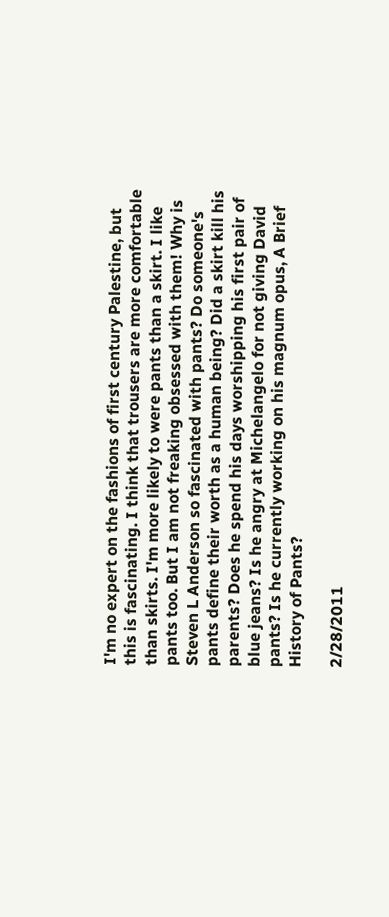I'm no expert on the fashions of first century Palestine, but this is fascinating. I think that trousers are more comfortable than skirts. I'm more likely to were pants than a skirt. I like pants too. But I am not freaking obsessed with them! Why is Steven L Anderson so fascinated with pants? Do someone's pants define their worth as a human being? Did a skirt kill his parents? Does he spend his days worshipping his first pair of blue jeans? Is he angry at Michelangelo for not giving David pants? Is he currently working on his magnum opus, A Brief History of Pants?

2/28/2011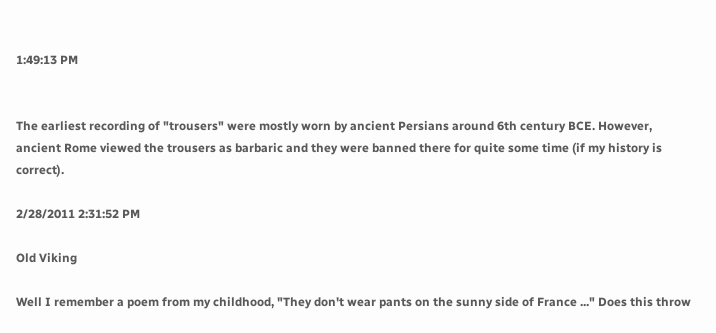1:49:13 PM


The earliest recording of "trousers" were mostly worn by ancient Persians around 6th century BCE. However, ancient Rome viewed the trousers as barbaric and they were banned there for quite some time (if my history is correct).

2/28/2011 2:31:52 PM

Old Viking

Well I remember a poem from my childhood, "They don't wear pants on the sunny side of France ..." Does this throw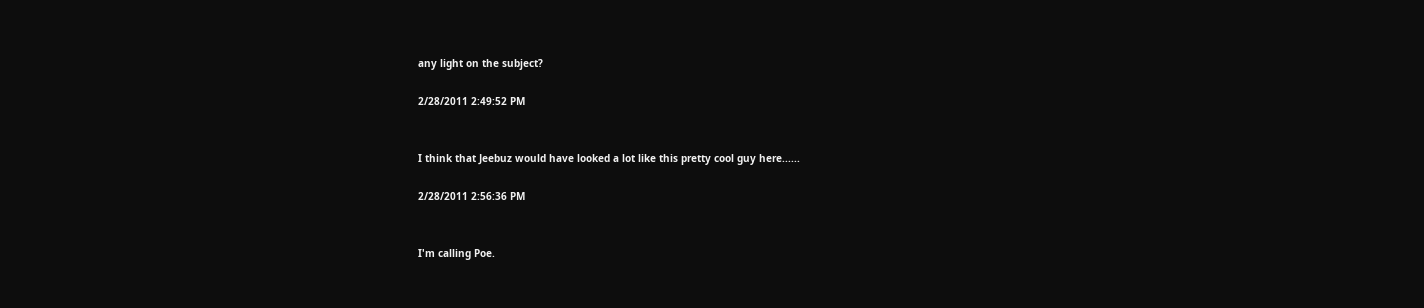any light on the subject?

2/28/2011 2:49:52 PM


I think that Jeebuz would have looked a lot like this pretty cool guy here......

2/28/2011 2:56:36 PM


I'm calling Poe.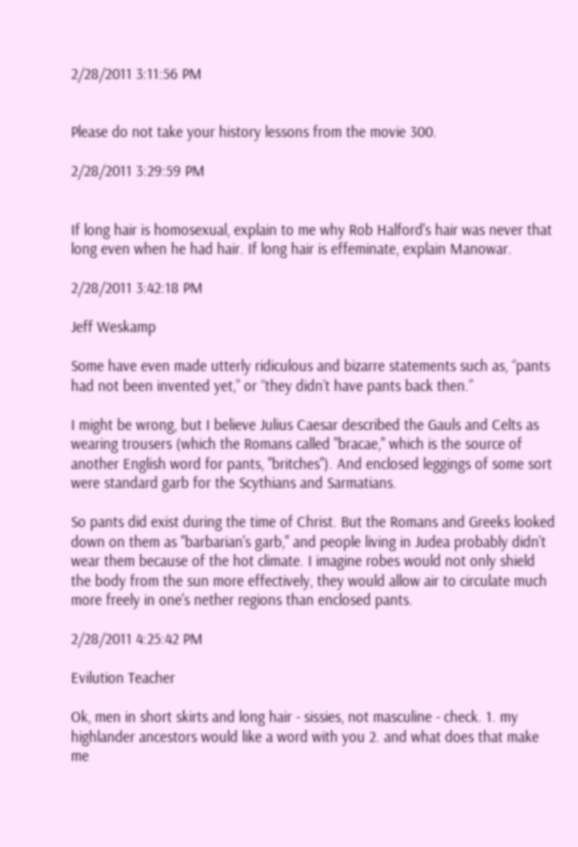2/28/2011 3:11:56 PM


Please do not take your history lessons from the movie 300.

2/28/2011 3:29:59 PM


If long hair is homosexual, explain to me why Rob Halford's hair was never that long even when he had hair. If long hair is effeminate, explain Manowar.

2/28/2011 3:42:18 PM

Jeff Weskamp

Some have even made utterly ridiculous and bizarre statements such as, “pants had not been invented yet,” or “they didn’t have pants back then.”

I might be wrong, but I believe Julius Caesar described the Gauls and Celts as wearing trousers (which the Romans called "bracae," which is the source of another English word for pants, "britches"). And enclosed leggings of some sort were standard garb for the Scythians and Sarmatians.

So pants did exist during the time of Christ. But the Romans and Greeks looked down on them as "barbarian's garb," and people living in Judea probably didn't wear them because of the hot climate. I imagine robes would not only shield the body from the sun more effectively, they would allow air to circulate much more freely in one's nether regions than enclosed pants.

2/28/2011 4:25:42 PM

Evilution Teacher

Ok, men in short skirts and long hair - sissies, not masculine - check. 1. my highlander ancestors would like a word with you 2. and what does that make me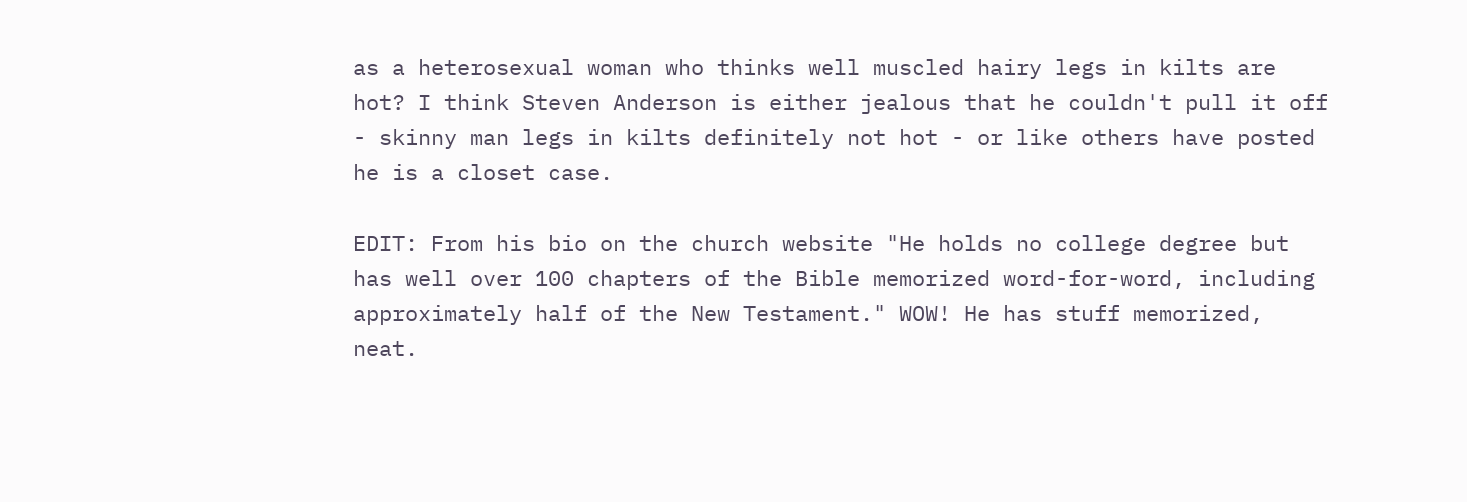as a heterosexual woman who thinks well muscled hairy legs in kilts are hot? I think Steven Anderson is either jealous that he couldn't pull it off - skinny man legs in kilts definitely not hot - or like others have posted he is a closet case.

EDIT: From his bio on the church website "He holds no college degree but has well over 100 chapters of the Bible memorized word-for-word, including approximately half of the New Testament." WOW! He has stuff memorized, neat.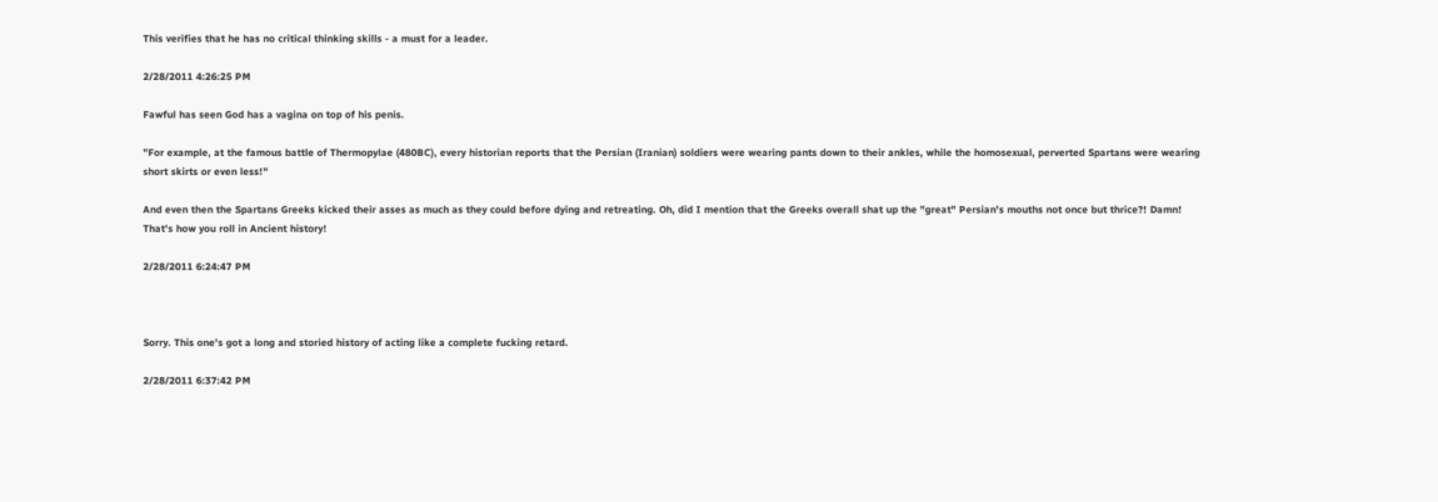This verifies that he has no critical thinking skills - a must for a leader.

2/28/2011 4:26:25 PM

Fawful has seen God has a vagina on top of his penis.

"For example, at the famous battle of Thermopylae (480BC), every historian reports that the Persian (Iranian) soldiers were wearing pants down to their ankles, while the homosexual, perverted Spartans were wearing short skirts or even less!"

And even then the Spartans Greeks kicked their asses as much as they could before dying and retreating. Oh, did I mention that the Greeks overall shat up the "great" Persian's mouths not once but thrice?! Damn! That's how you roll in Ancient history!

2/28/2011 6:24:47 PM



Sorry. This one's got a long and storied history of acting like a complete fucking retard.

2/28/2011 6:37:42 PM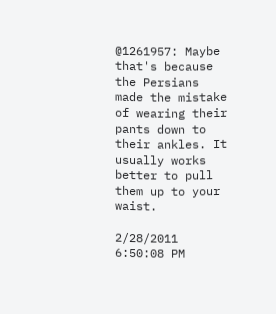@1261957: Maybe that's because the Persians made the mistake of wearing their pants down to their ankles. It usually works better to pull them up to your waist.

2/28/2011 6:50:08 PM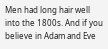Men had long hair well into the 1800s. And if you believe in Adam and Eve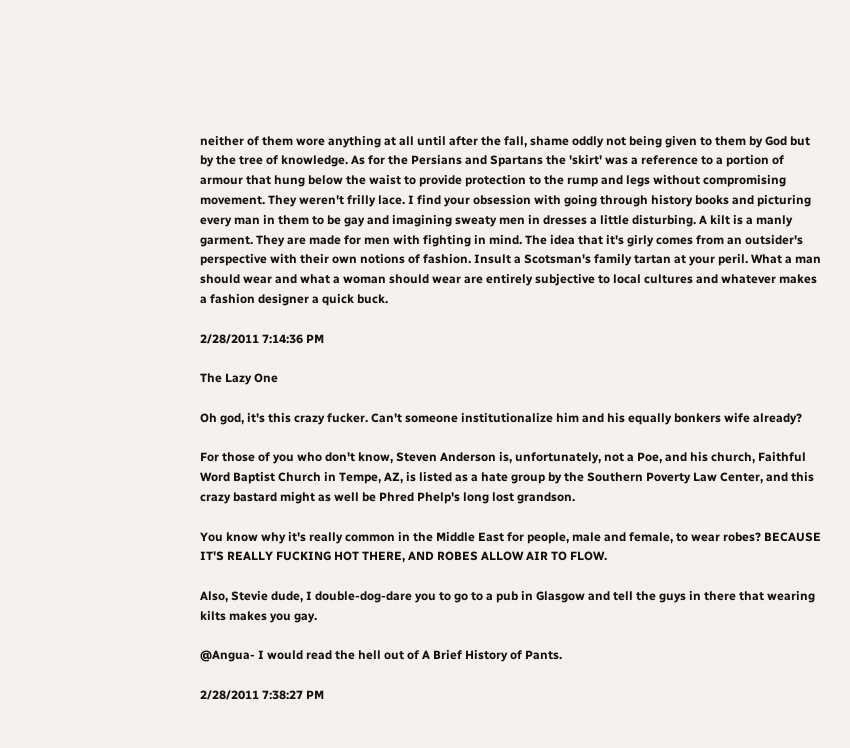neither of them wore anything at all until after the fall, shame oddly not being given to them by God but by the tree of knowledge. As for the Persians and Spartans the 'skirt' was a reference to a portion of armour that hung below the waist to provide protection to the rump and legs without compromising movement. They weren't frilly lace. I find your obsession with going through history books and picturing every man in them to be gay and imagining sweaty men in dresses a little disturbing. A kilt is a manly garment. They are made for men with fighting in mind. The idea that it's girly comes from an outsider's perspective with their own notions of fashion. Insult a Scotsman's family tartan at your peril. What a man should wear and what a woman should wear are entirely subjective to local cultures and whatever makes a fashion designer a quick buck.

2/28/2011 7:14:36 PM

The Lazy One

Oh god, it's this crazy fucker. Can't someone institutionalize him and his equally bonkers wife already?

For those of you who don't know, Steven Anderson is, unfortunately, not a Poe, and his church, Faithful Word Baptist Church in Tempe, AZ, is listed as a hate group by the Southern Poverty Law Center, and this crazy bastard might as well be Phred Phelp's long lost grandson.

You know why it's really common in the Middle East for people, male and female, to wear robes? BECAUSE IT'S REALLY FUCKING HOT THERE, AND ROBES ALLOW AIR TO FLOW.

Also, Stevie dude, I double-dog-dare you to go to a pub in Glasgow and tell the guys in there that wearing kilts makes you gay.

@Angua- I would read the hell out of A Brief History of Pants.

2/28/2011 7:38:27 PM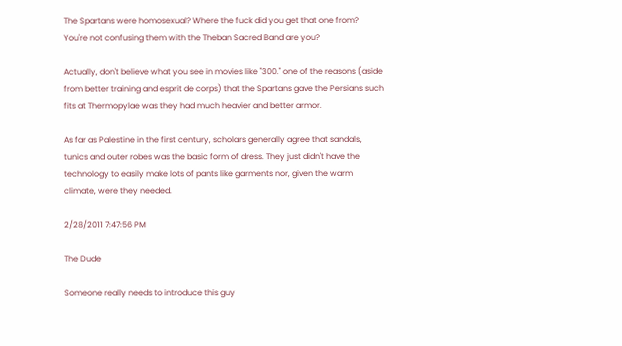The Spartans were homosexual? Where the fuck did you get that one from? You're not confusing them with the Theban Sacred Band are you?

Actually, don't believe what you see in movies like "300." one of the reasons (aside from better training and esprit de corps) that the Spartans gave the Persians such fits at Thermopylae was they had much heavier and better armor.

As far as Palestine in the first century, scholars generally agree that sandals, tunics and outer robes was the basic form of dress. They just didn't have the technology to easily make lots of pants like garments nor, given the warm climate, were they needed.

2/28/2011 7:47:56 PM

The Dude

Someone really needs to introduce this guy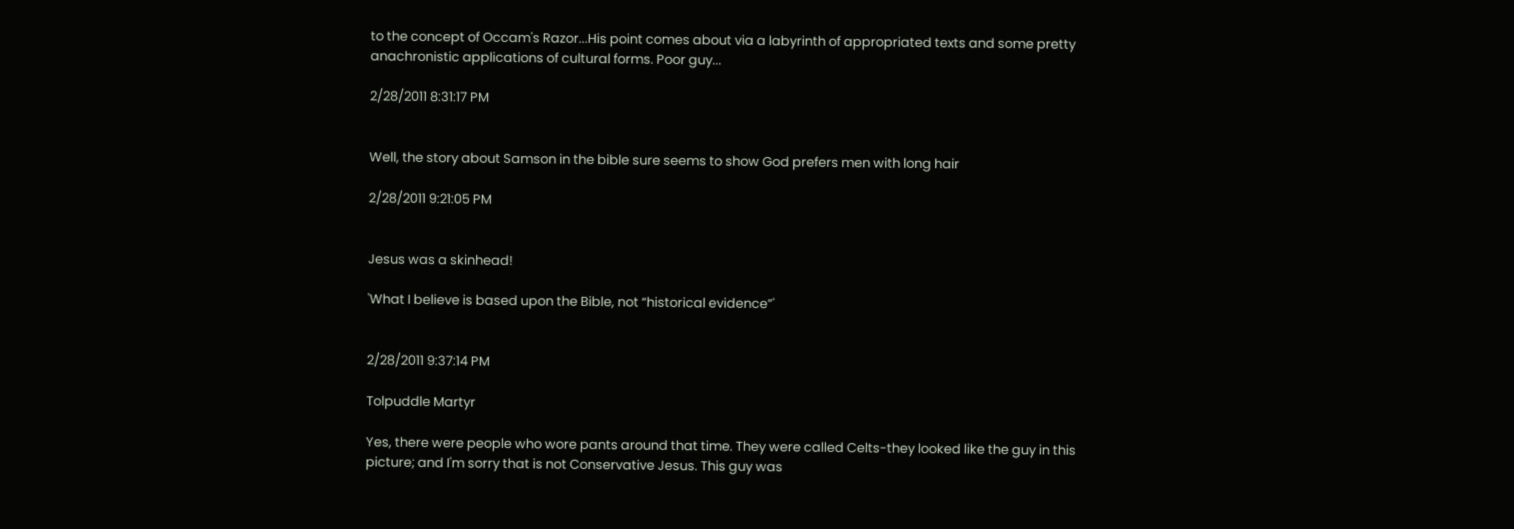to the concept of Occam's Razor...His point comes about via a labyrinth of appropriated texts and some pretty anachronistic applications of cultural forms. Poor guy...

2/28/2011 8:31:17 PM


Well, the story about Samson in the bible sure seems to show God prefers men with long hair

2/28/2011 9:21:05 PM


Jesus was a skinhead!

'What I believe is based upon the Bible, not “historical evidence”'


2/28/2011 9:37:14 PM

Tolpuddle Martyr

Yes, there were people who wore pants around that time. They were called Celts-they looked like the guy in this picture; and I'm sorry that is not Conservative Jesus. This guy was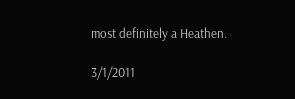most definitely a Heathen.

3/1/2011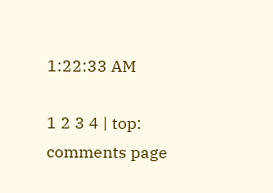1:22:33 AM

1 2 3 4 | top: comments page